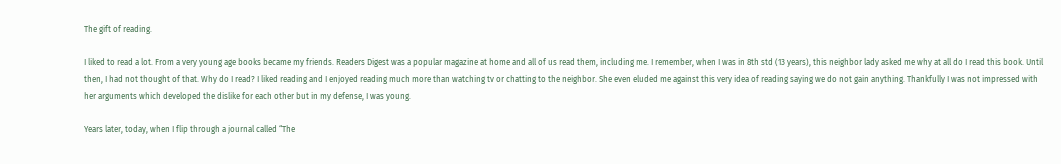The gift of reading.

I liked to read a lot. From a very young age books became my friends. Readers Digest was a popular magazine at home and all of us read them, including me. I remember, when I was in 8th std (13 years), this neighbor lady asked me why at all do I read this book. Until then, I had not thought of that. Why do I read? I liked reading and I enjoyed reading much more than watching tv or chatting to the neighbor. She even eluded me against this very idea of reading saying we do not gain anything. Thankfully I was not impressed with her arguments which developed the dislike for each other but in my defense, I was young.

Years later, today, when I flip through a journal called “The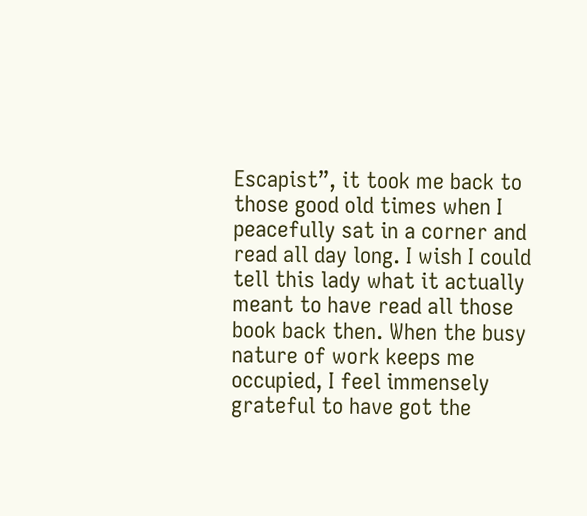Escapist”, it took me back to those good old times when I peacefully sat in a corner and read all day long. I wish I could tell this lady what it actually meant to have read all those book back then. When the busy nature of work keeps me occupied, I feel immensely grateful to have got the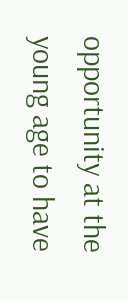opportunity at the young age to have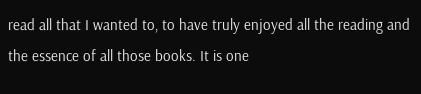read all that I wanted to, to have truly enjoyed all the reading and the essence of all those books. It is one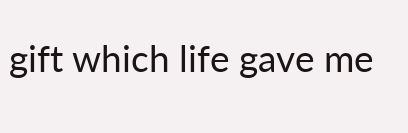gift which life gave me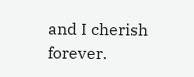and I cherish forever.